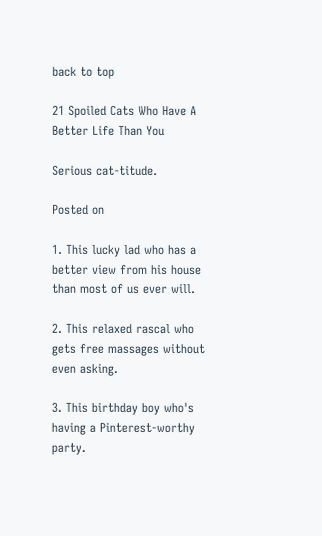back to top

21 Spoiled Cats Who Have A Better Life Than You

Serious cat-titude.

Posted on

1. This lucky lad who has a better view from his house than most of us ever will.

2. This relaxed rascal who gets free massages without even asking.

3. This birthday boy who's having a Pinterest-worthy party.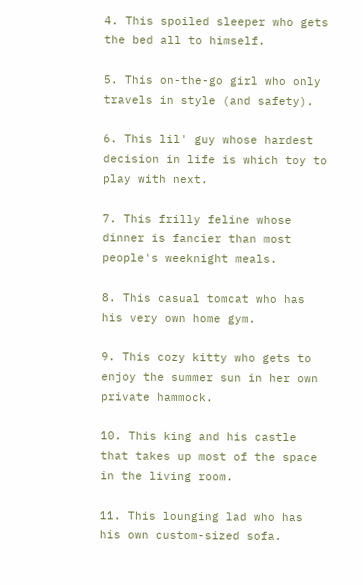4. This spoiled sleeper who gets the bed all to himself.

5. This on-the-go girl who only travels in style (and safety).

6. This lil' guy whose hardest decision in life is which toy to play with next.

7. This frilly feline whose dinner is fancier than most people's weeknight meals.

8. This casual tomcat who has his very own home gym.

9. This cozy kitty who gets to enjoy the summer sun in her own private hammock.

10. This king and his castle that takes up most of the space in the living room.

11. This lounging lad who has his own custom-sized sofa.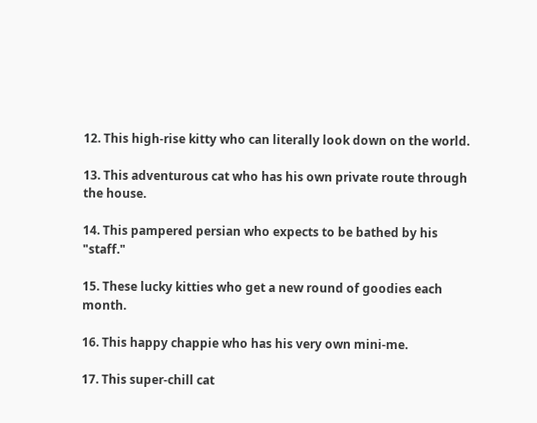12. This high-rise kitty who can literally look down on the world.

13. This adventurous cat who has his own private route through the house.

14. This pampered persian who expects to be bathed by his "staff."

15. These lucky kitties who get a new round of goodies each month.

16. This happy chappie who has his very own mini-me.

17. This super-chill cat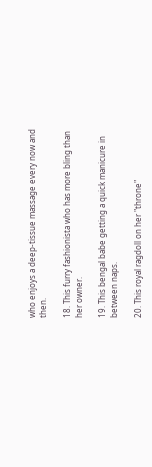who enjoys a deep-tissue massage every now and then.

18. This furry fashionista who has more bling than her owner.

19. This bengal babe getting a quick manicure in between naps.

20. This royal ragdoll on her "throne"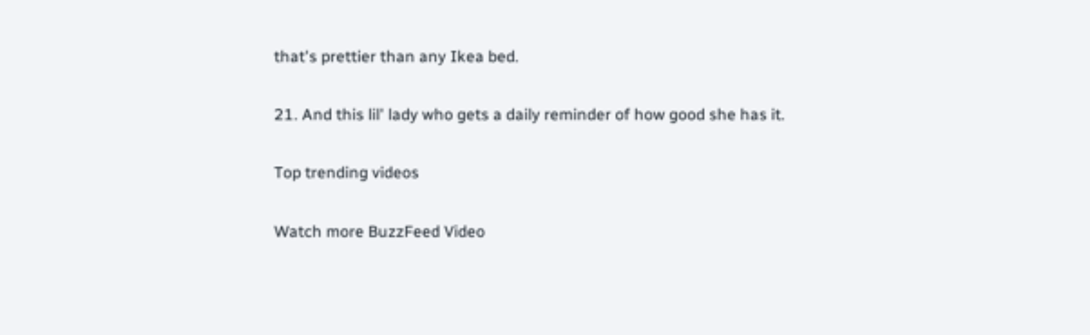that's prettier than any Ikea bed.

21. And this lil' lady who gets a daily reminder of how good she has it.

Top trending videos

Watch more BuzzFeed Video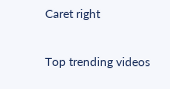Caret right

Top trending videos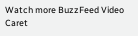Watch more BuzzFeed Video Caret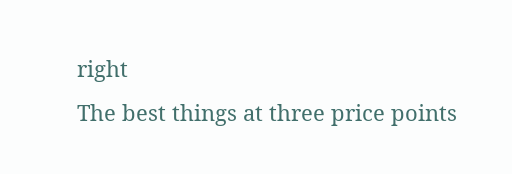right
The best things at three price points